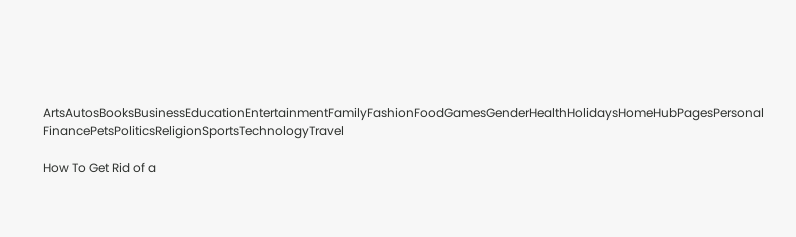ArtsAutosBooksBusinessEducationEntertainmentFamilyFashionFoodGamesGenderHealthHolidaysHomeHubPagesPersonal FinancePetsPoliticsReligionSportsTechnologyTravel

How To Get Rid of a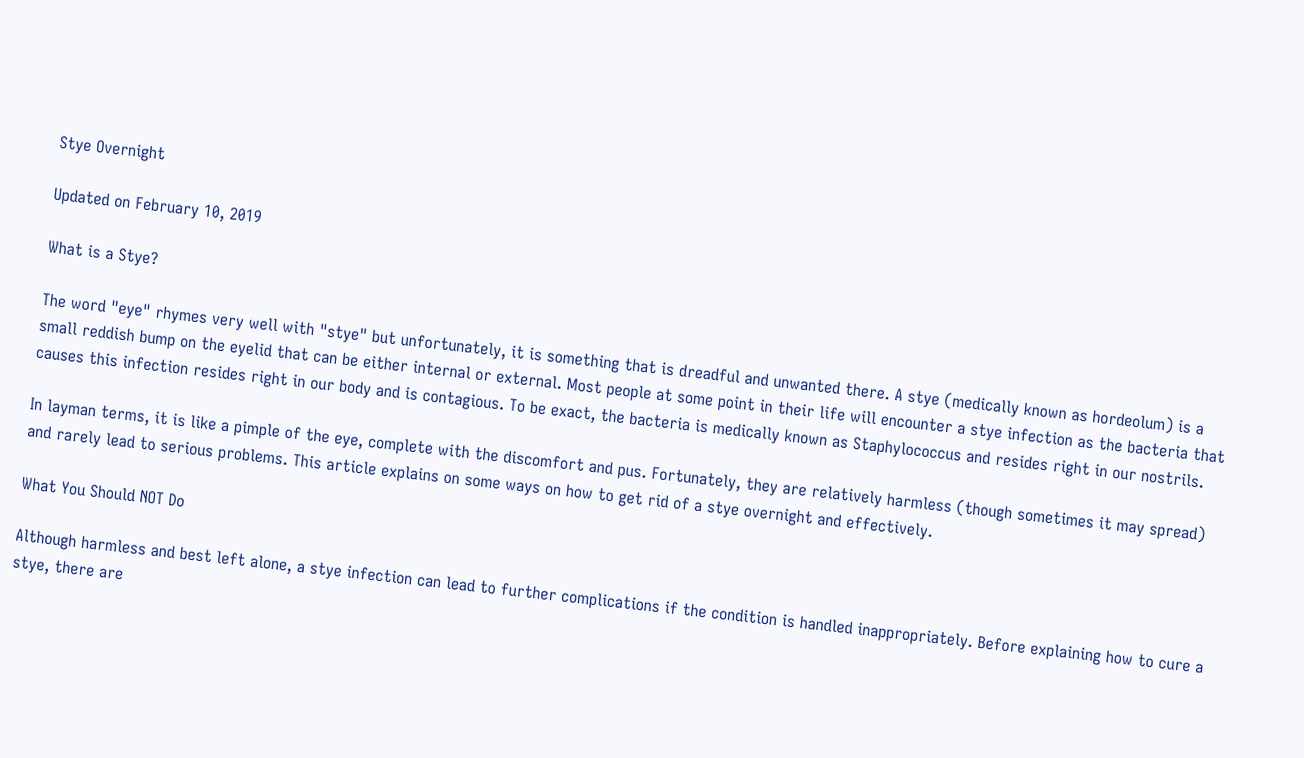Stye Overnight

Updated on February 10, 2019

What is a Stye?

The word "eye" rhymes very well with "stye" but unfortunately, it is something that is dreadful and unwanted there. A stye (medically known as hordeolum) is a small reddish bump on the eyelid that can be either internal or external. Most people at some point in their life will encounter a stye infection as the bacteria that causes this infection resides right in our body and is contagious. To be exact, the bacteria is medically known as Staphylococcus and resides right in our nostrils.

In layman terms, it is like a pimple of the eye, complete with the discomfort and pus. Fortunately, they are relatively harmless (though sometimes it may spread) and rarely lead to serious problems. This article explains on some ways on how to get rid of a stye overnight and effectively.

What You Should NOT Do

Although harmless and best left alone, a stye infection can lead to further complications if the condition is handled inappropriately. Before explaining how to cure a stye, there are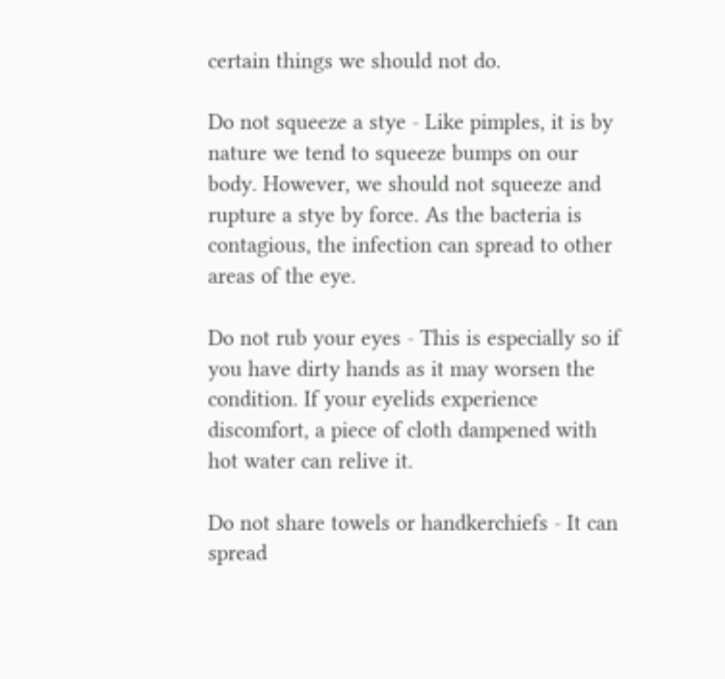certain things we should not do.

Do not squeeze a stye - Like pimples, it is by nature we tend to squeeze bumps on our body. However, we should not squeeze and rupture a stye by force. As the bacteria is contagious, the infection can spread to other areas of the eye.

Do not rub your eyes - This is especially so if you have dirty hands as it may worsen the condition. If your eyelids experience discomfort, a piece of cloth dampened with hot water can relive it.

Do not share towels or handkerchiefs - It can spread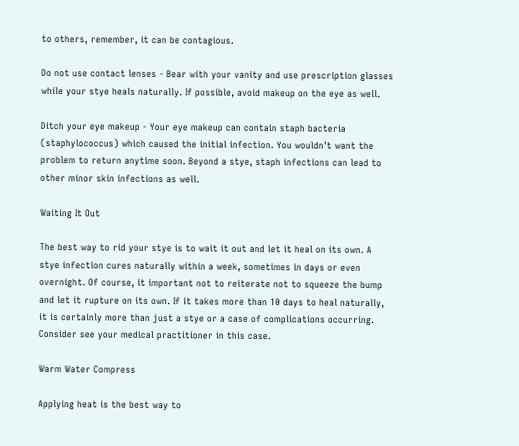to others, remember, it can be contagious.

Do not use contact lenses - Bear with your vanity and use prescription glasses while your stye heals naturally. If possible, avoid makeup on the eye as well.

Ditch your eye makeup - Your eye makeup can contain staph bacteria (staphylococcus) which caused the initial infection. You wouldn't want the problem to return anytime soon. Beyond a stye, staph infections can lead to other minor skin infections as well.

Waiting It Out

The best way to rid your stye is to wait it out and let it heal on its own. A stye infection cures naturally within a week, sometimes in days or even overnight. Of course, it important not to reiterate not to squeeze the bump and let it rupture on its own. If it takes more than 10 days to heal naturally, it is certainly more than just a stye or a case of complications occurring. Consider see your medical practitioner in this case.

Warm Water Compress

Applying heat is the best way to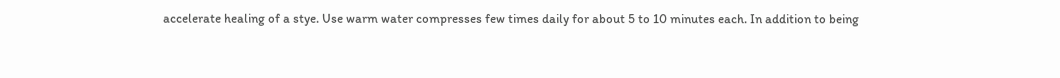accelerate healing of a stye. Use warm water compresses few times daily for about 5 to 10 minutes each. In addition to being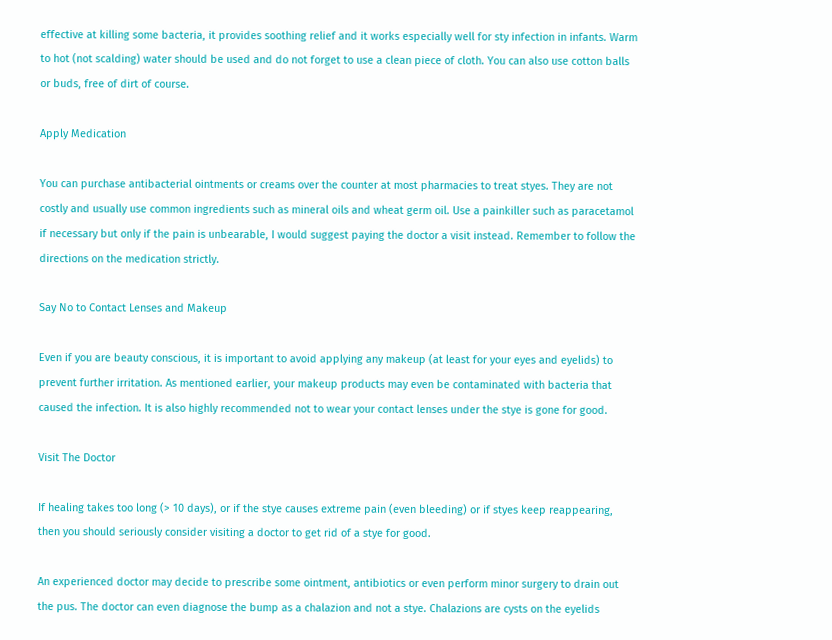effective at killing some bacteria, it provides soothing relief and it works especially well for sty infection in infants. Warm to hot (not scalding) water should be used and do not forget to use a clean piece of cloth. You can also use cotton balls or buds, free of dirt of course.

Apply Medication

You can purchase antibacterial ointments or creams over the counter at most pharmacies to treat styes. They are not costly and usually use common ingredients such as mineral oils and wheat germ oil. Use a painkiller such as paracetamol if necessary but only if the pain is unbearable, I would suggest paying the doctor a visit instead. Remember to follow the directions on the medication strictly.

Say No to Contact Lenses and Makeup

Even if you are beauty conscious, it is important to avoid applying any makeup (at least for your eyes and eyelids) to prevent further irritation. As mentioned earlier, your makeup products may even be contaminated with bacteria that caused the infection. It is also highly recommended not to wear your contact lenses under the stye is gone for good.

Visit The Doctor

If healing takes too long (> 10 days), or if the stye causes extreme pain (even bleeding) or if styes keep reappearing, then you should seriously consider visiting a doctor to get rid of a stye for good.

An experienced doctor may decide to prescribe some ointment, antibiotics or even perform minor surgery to drain out the pus. The doctor can even diagnose the bump as a chalazion and not a stye. Chalazions are cysts on the eyelids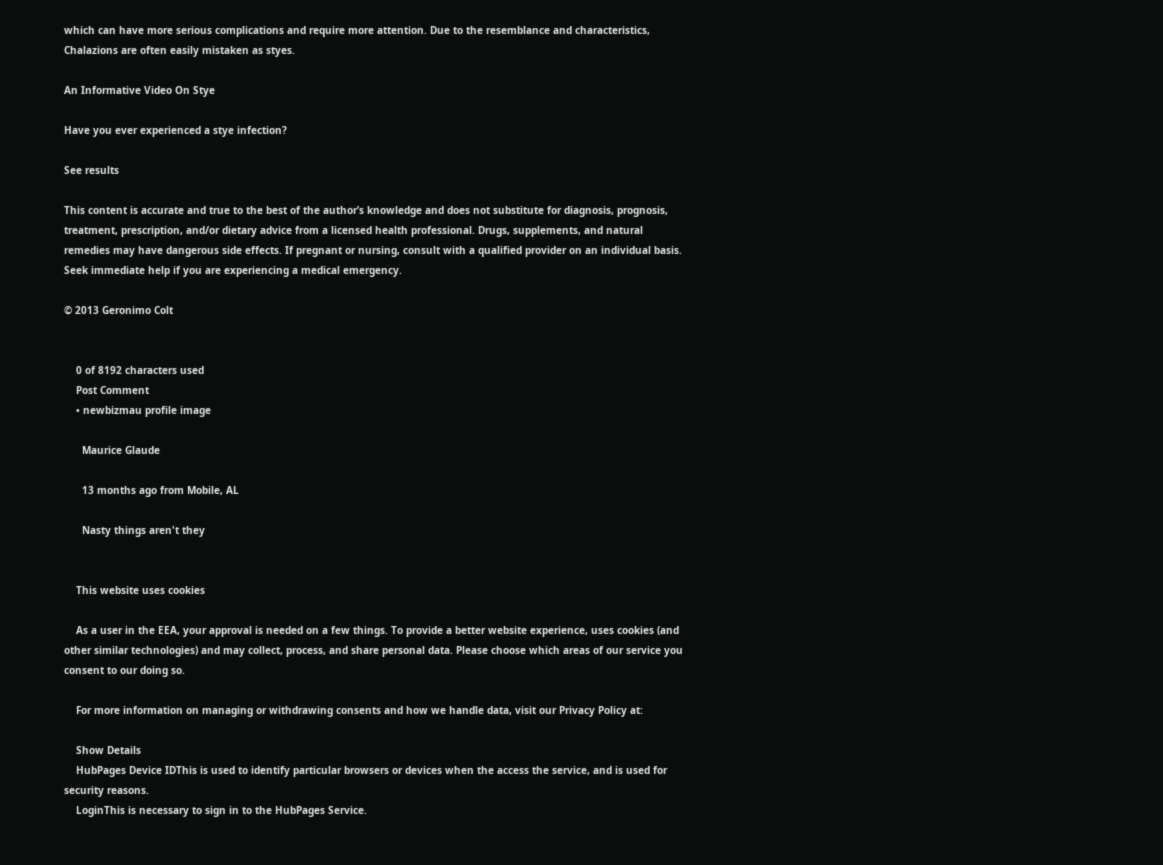which can have more serious complications and require more attention. Due to the resemblance and characteristics, Chalazions are often easily mistaken as styes.

An Informative Video On Stye

Have you ever experienced a stye infection?

See results

This content is accurate and true to the best of the author’s knowledge and does not substitute for diagnosis, prognosis, treatment, prescription, and/or dietary advice from a licensed health professional. Drugs, supplements, and natural remedies may have dangerous side effects. If pregnant or nursing, consult with a qualified provider on an individual basis. Seek immediate help if you are experiencing a medical emergency.

© 2013 Geronimo Colt


    0 of 8192 characters used
    Post Comment
    • newbizmau profile image

      Maurice Glaude

      13 months ago from Mobile, AL

      Nasty things aren't they


    This website uses cookies

    As a user in the EEA, your approval is needed on a few things. To provide a better website experience, uses cookies (and other similar technologies) and may collect, process, and share personal data. Please choose which areas of our service you consent to our doing so.

    For more information on managing or withdrawing consents and how we handle data, visit our Privacy Policy at:

    Show Details
    HubPages Device IDThis is used to identify particular browsers or devices when the access the service, and is used for security reasons.
    LoginThis is necessary to sign in to the HubPages Service.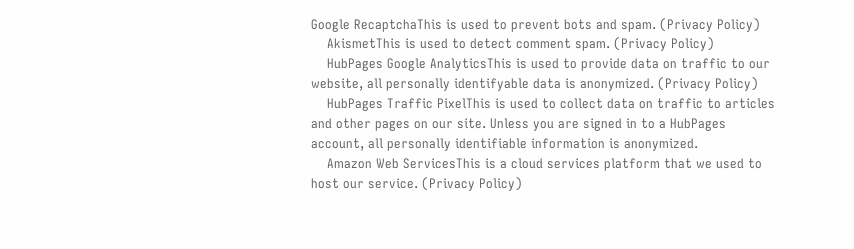Google RecaptchaThis is used to prevent bots and spam. (Privacy Policy)
    AkismetThis is used to detect comment spam. (Privacy Policy)
    HubPages Google AnalyticsThis is used to provide data on traffic to our website, all personally identifyable data is anonymized. (Privacy Policy)
    HubPages Traffic PixelThis is used to collect data on traffic to articles and other pages on our site. Unless you are signed in to a HubPages account, all personally identifiable information is anonymized.
    Amazon Web ServicesThis is a cloud services platform that we used to host our service. (Privacy Policy)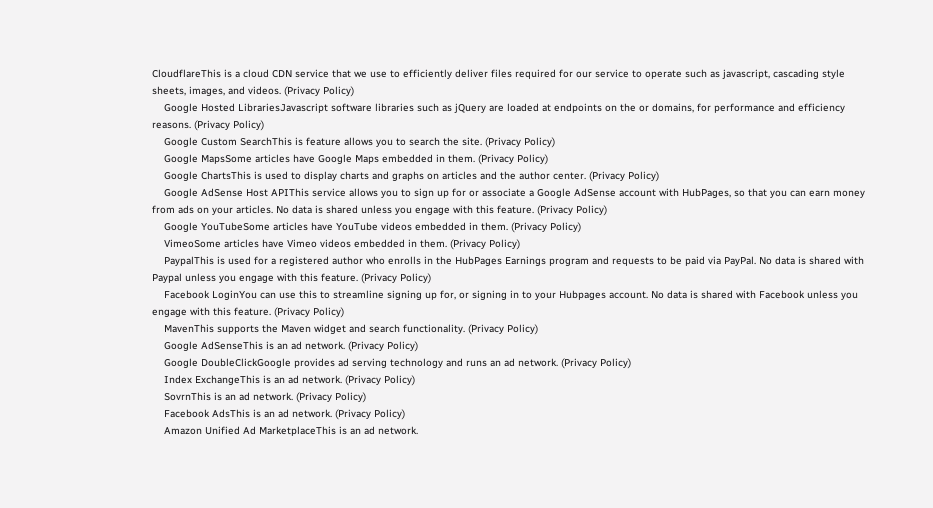CloudflareThis is a cloud CDN service that we use to efficiently deliver files required for our service to operate such as javascript, cascading style sheets, images, and videos. (Privacy Policy)
    Google Hosted LibrariesJavascript software libraries such as jQuery are loaded at endpoints on the or domains, for performance and efficiency reasons. (Privacy Policy)
    Google Custom SearchThis is feature allows you to search the site. (Privacy Policy)
    Google MapsSome articles have Google Maps embedded in them. (Privacy Policy)
    Google ChartsThis is used to display charts and graphs on articles and the author center. (Privacy Policy)
    Google AdSense Host APIThis service allows you to sign up for or associate a Google AdSense account with HubPages, so that you can earn money from ads on your articles. No data is shared unless you engage with this feature. (Privacy Policy)
    Google YouTubeSome articles have YouTube videos embedded in them. (Privacy Policy)
    VimeoSome articles have Vimeo videos embedded in them. (Privacy Policy)
    PaypalThis is used for a registered author who enrolls in the HubPages Earnings program and requests to be paid via PayPal. No data is shared with Paypal unless you engage with this feature. (Privacy Policy)
    Facebook LoginYou can use this to streamline signing up for, or signing in to your Hubpages account. No data is shared with Facebook unless you engage with this feature. (Privacy Policy)
    MavenThis supports the Maven widget and search functionality. (Privacy Policy)
    Google AdSenseThis is an ad network. (Privacy Policy)
    Google DoubleClickGoogle provides ad serving technology and runs an ad network. (Privacy Policy)
    Index ExchangeThis is an ad network. (Privacy Policy)
    SovrnThis is an ad network. (Privacy Policy)
    Facebook AdsThis is an ad network. (Privacy Policy)
    Amazon Unified Ad MarketplaceThis is an ad network.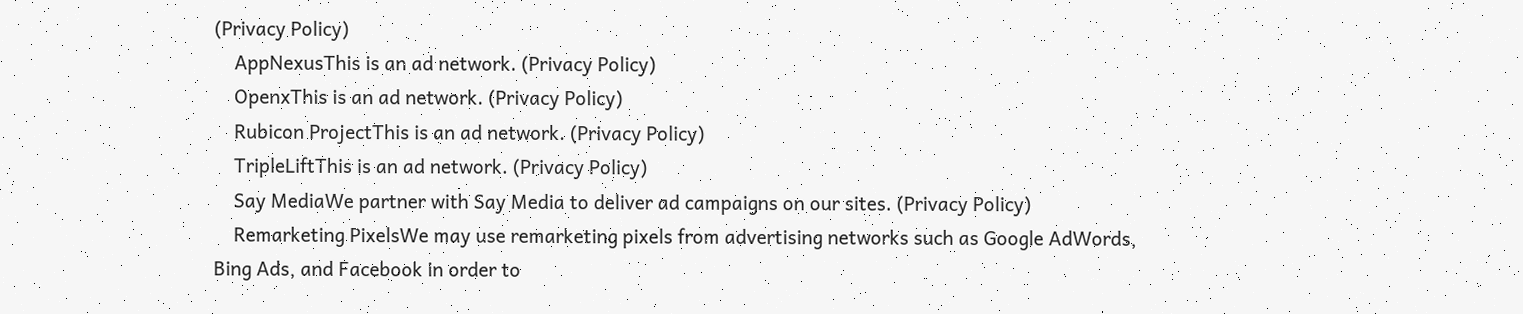(Privacy Policy)
    AppNexusThis is an ad network. (Privacy Policy)
    OpenxThis is an ad network. (Privacy Policy)
    Rubicon ProjectThis is an ad network. (Privacy Policy)
    TripleLiftThis is an ad network. (Privacy Policy)
    Say MediaWe partner with Say Media to deliver ad campaigns on our sites. (Privacy Policy)
    Remarketing PixelsWe may use remarketing pixels from advertising networks such as Google AdWords, Bing Ads, and Facebook in order to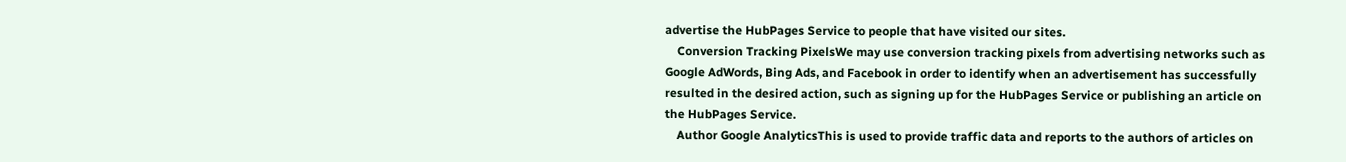advertise the HubPages Service to people that have visited our sites.
    Conversion Tracking PixelsWe may use conversion tracking pixels from advertising networks such as Google AdWords, Bing Ads, and Facebook in order to identify when an advertisement has successfully resulted in the desired action, such as signing up for the HubPages Service or publishing an article on the HubPages Service.
    Author Google AnalyticsThis is used to provide traffic data and reports to the authors of articles on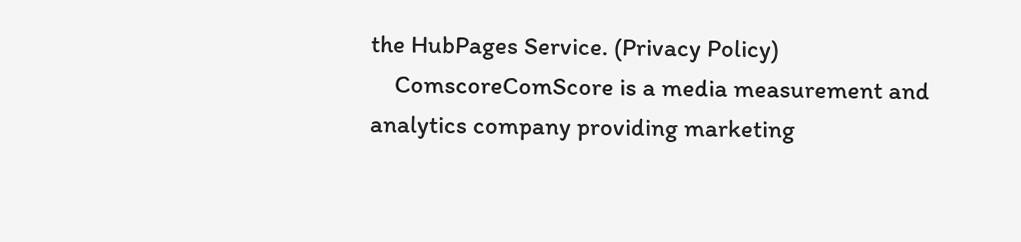the HubPages Service. (Privacy Policy)
    ComscoreComScore is a media measurement and analytics company providing marketing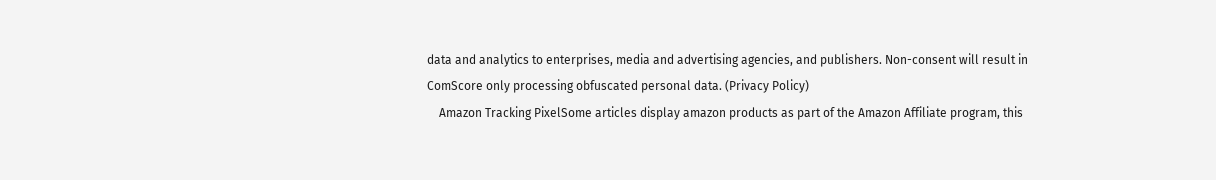data and analytics to enterprises, media and advertising agencies, and publishers. Non-consent will result in ComScore only processing obfuscated personal data. (Privacy Policy)
    Amazon Tracking PixelSome articles display amazon products as part of the Amazon Affiliate program, this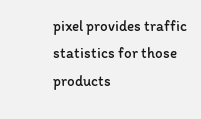pixel provides traffic statistics for those products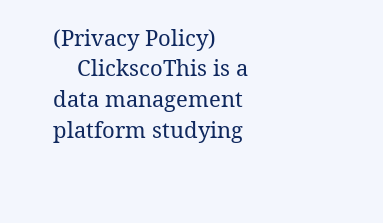(Privacy Policy)
    ClickscoThis is a data management platform studying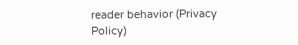reader behavior (Privacy Policy)